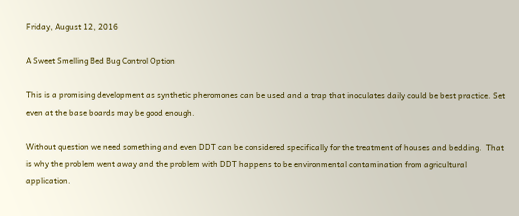Friday, August 12, 2016

A Sweet Smelling Bed Bug Control Option

This is a promising development as synthetic pheromones can be used and a trap that inoculates daily could be best practice. Set even at the base boards may be good enough.

Without question we need something and even DDT can be considered specifically for the treatment of houses and bedding.  That is why the problem went away and the problem with DDT happens to be environmental contamination from agricultural application.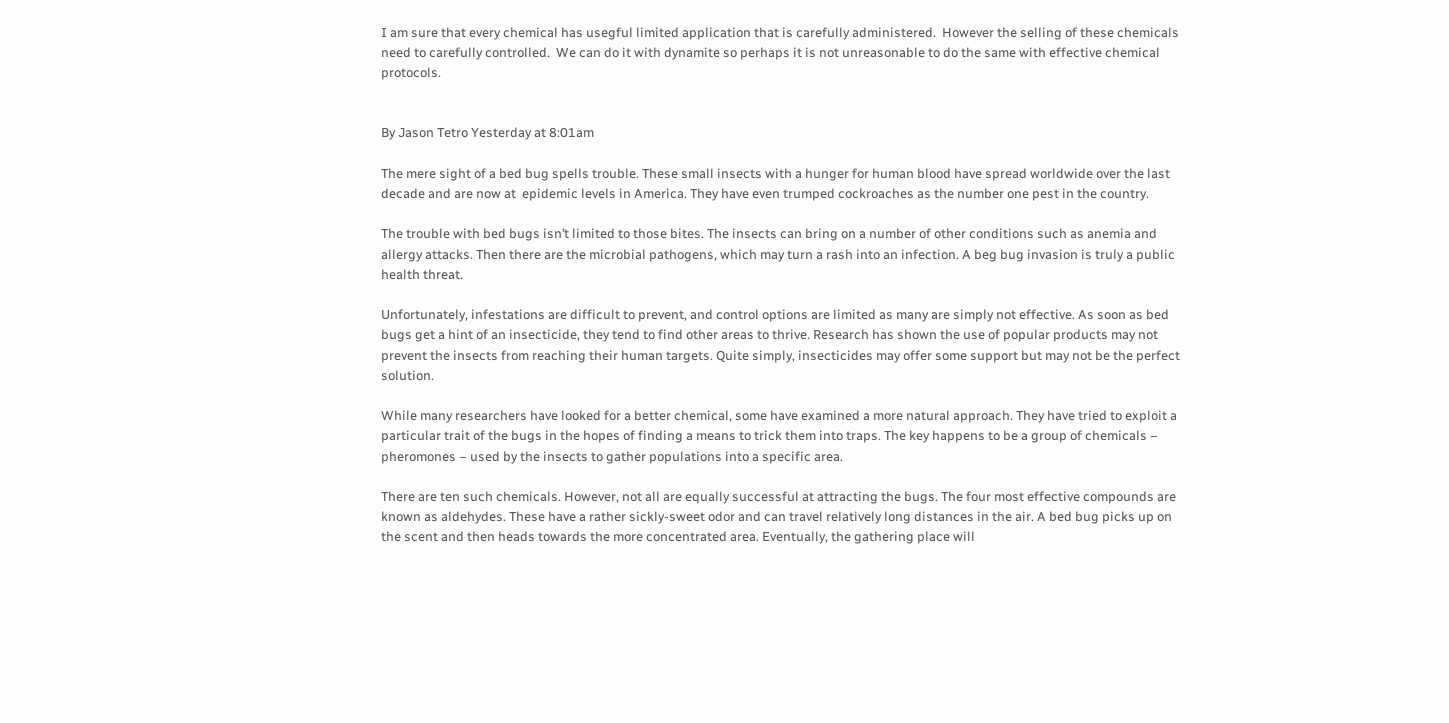I am sure that every chemical has usegful limited application that is carefully administered.  However the selling of these chemicals need to carefully controlled.  We can do it with dynamite so perhaps it is not unreasonable to do the same with effective chemical protocols.


By Jason Tetro Yesterday at 8:01am

The mere sight of a bed bug spells trouble. These small insects with a hunger for human blood have spread worldwide over the last decade and are now at  epidemic levels in America. They have even trumped cockroaches as the number one pest in the country.

The trouble with bed bugs isn’t limited to those bites. The insects can bring on a number of other conditions such as anemia and allergy attacks. Then there are the microbial pathogens, which may turn a rash into an infection. A beg bug invasion is truly a public health threat.

Unfortunately, infestations are difficult to prevent, and control options are limited as many are simply not effective. As soon as bed bugs get a hint of an insecticide, they tend to find other areas to thrive. Research has shown the use of popular products may not prevent the insects from reaching their human targets. Quite simply, insecticides may offer some support but may not be the perfect solution.

While many researchers have looked for a better chemical, some have examined a more natural approach. They have tried to exploit a particular trait of the bugs in the hopes of finding a means to trick them into traps. The key happens to be a group of chemicals – pheromones – used by the insects to gather populations into a specific area.

There are ten such chemicals. However, not all are equally successful at attracting the bugs. The four most effective compounds are known as aldehydes. These have a rather sickly-sweet odor and can travel relatively long distances in the air. A bed bug picks up on the scent and then heads towards the more concentrated area. Eventually, the gathering place will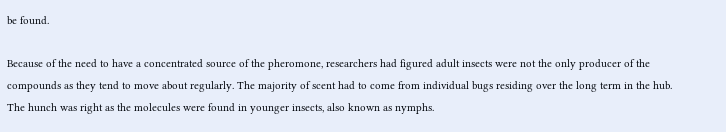be found.

Because of the need to have a concentrated source of the pheromone, researchers had figured adult insects were not the only producer of the compounds as they tend to move about regularly. The majority of scent had to come from individual bugs residing over the long term in the hub. The hunch was right as the molecules were found in younger insects, also known as nymphs.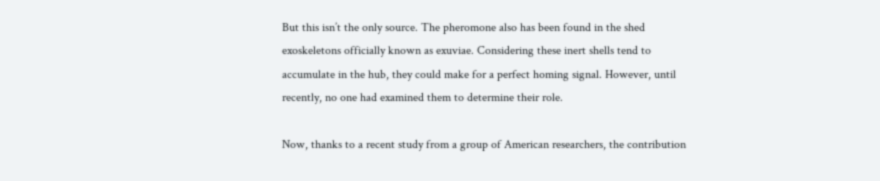But this isn’t the only source. The pheromone also has been found in the shed exoskeletons officially known as exuviae. Considering these inert shells tend to accumulate in the hub, they could make for a perfect homing signal. However, until recently, no one had examined them to determine their role.

Now, thanks to a recent study from a group of American researchers, the contribution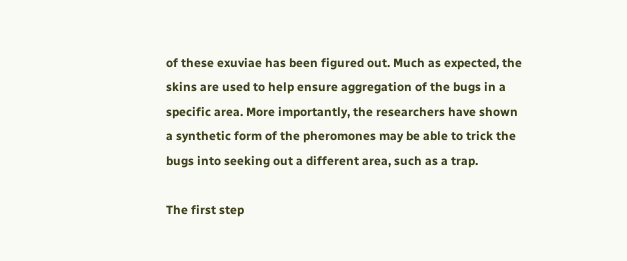of these exuviae has been figured out. Much as expected, the skins are used to help ensure aggregation of the bugs in a specific area. More importantly, the researchers have shown a synthetic form of the pheromones may be able to trick the bugs into seeking out a different area, such as a trap.

The first step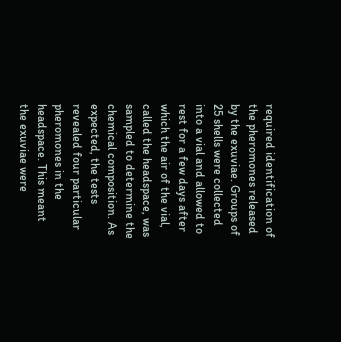required identification of the pheromones released by the exuviae. Groups of 25 shells were collected into a vial and allowed to rest for a few days after which the air of the vial, called the headspace, was sampled to determine the chemical composition. As expected, the tests revealed four particular pheromones in the headspace. This meant the exuviae were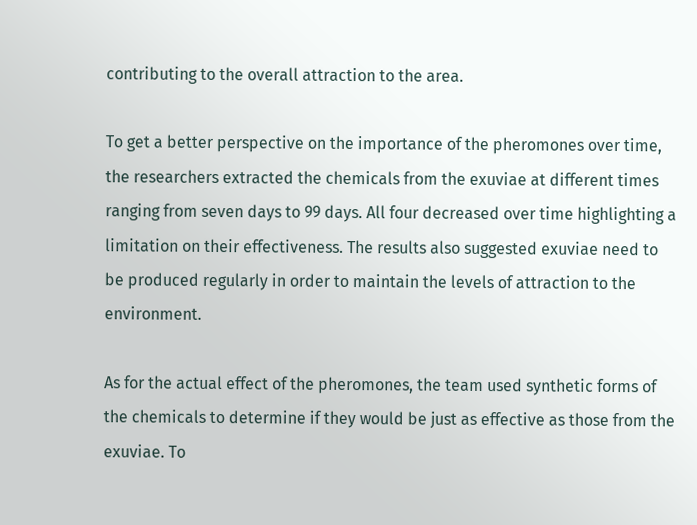contributing to the overall attraction to the area.

To get a better perspective on the importance of the pheromones over time, the researchers extracted the chemicals from the exuviae at different times ranging from seven days to 99 days. All four decreased over time highlighting a limitation on their effectiveness. The results also suggested exuviae need to be produced regularly in order to maintain the levels of attraction to the environment.

As for the actual effect of the pheromones, the team used synthetic forms of the chemicals to determine if they would be just as effective as those from the exuviae. To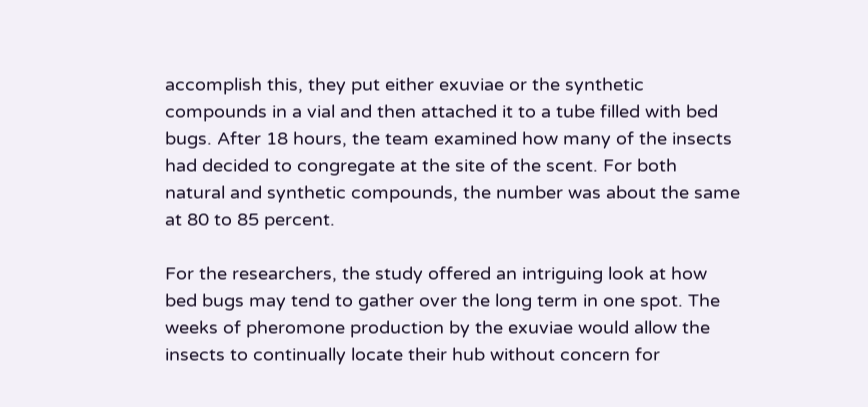accomplish this, they put either exuviae or the synthetic compounds in a vial and then attached it to a tube filled with bed bugs. After 18 hours, the team examined how many of the insects had decided to congregate at the site of the scent. For both natural and synthetic compounds, the number was about the same at 80 to 85 percent.

For the researchers, the study offered an intriguing look at how bed bugs may tend to gather over the long term in one spot. The weeks of pheromone production by the exuviae would allow the insects to continually locate their hub without concern for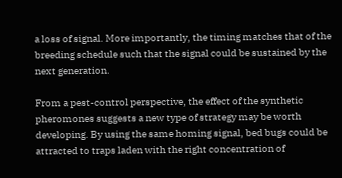a loss of signal. More importantly, the timing matches that of the breeding schedule such that the signal could be sustained by the next generation.

From a pest-control perspective, the effect of the synthetic pheromones suggests a new type of strategy may be worth developing. By using the same homing signal, bed bugs could be attracted to traps laden with the right concentration of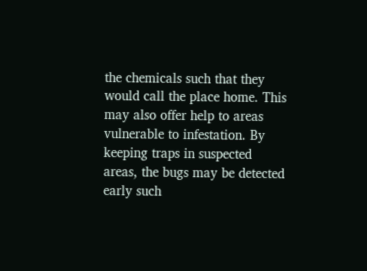the chemicals such that they would call the place home. This may also offer help to areas vulnerable to infestation. By keeping traps in suspected areas, the bugs may be detected early such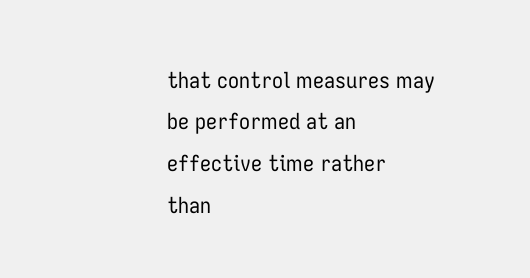that control measures may be performed at an effective time rather than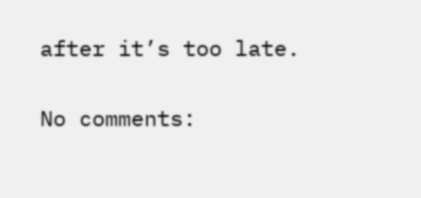after it’s too late.

No comments: